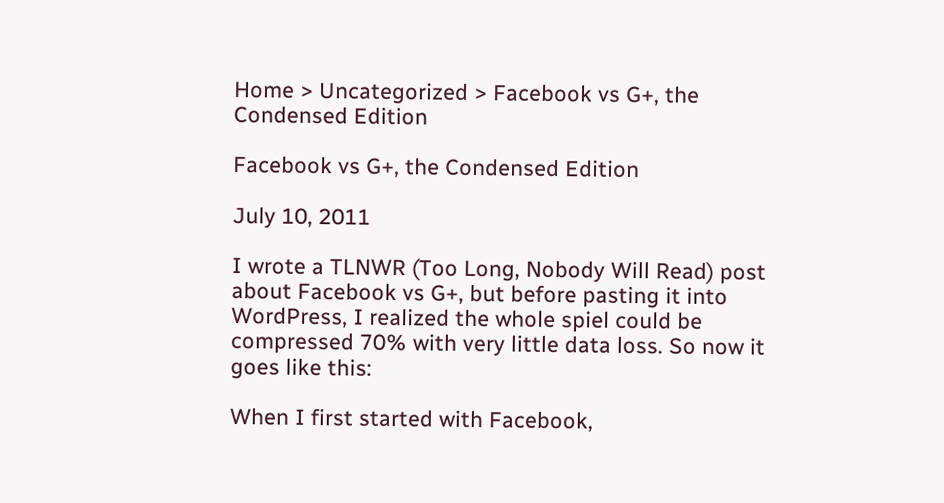Home > Uncategorized > Facebook vs G+, the Condensed Edition

Facebook vs G+, the Condensed Edition

July 10, 2011

I wrote a TLNWR (Too Long, Nobody Will Read) post about Facebook vs G+, but before pasting it into WordPress, I realized the whole spiel could be compressed 70% with very little data loss. So now it goes like this:

When I first started with Facebook,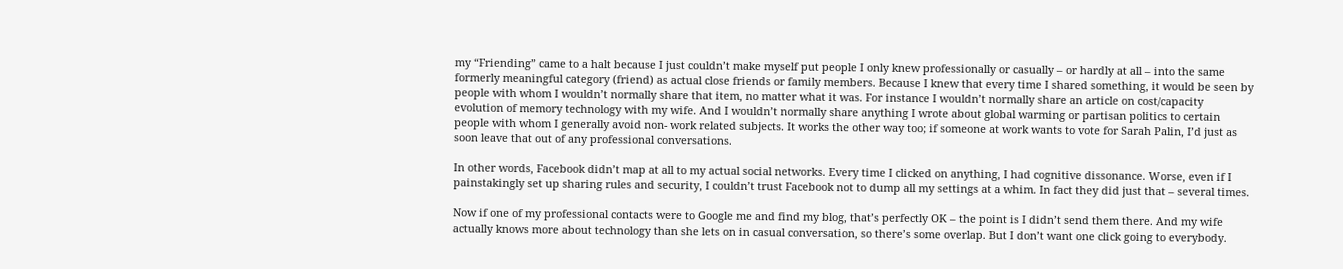my “Friending” came to a halt because I just couldn’t make myself put people I only knew professionally or casually – or hardly at all – into the same formerly meaningful category (friend) as actual close friends or family members. Because I knew that every time I shared something, it would be seen by people with whom I wouldn’t normally share that item, no matter what it was. For instance I wouldn’t normally share an article on cost/capacity evolution of memory technology with my wife. And I wouldn’t normally share anything I wrote about global warming or partisan politics to certain people with whom I generally avoid non- work related subjects. It works the other way too; if someone at work wants to vote for Sarah Palin, I’d just as soon leave that out of any professional conversations.

In other words, Facebook didn’t map at all to my actual social networks. Every time I clicked on anything, I had cognitive dissonance. Worse, even if I painstakingly set up sharing rules and security, I couldn’t trust Facebook not to dump all my settings at a whim. In fact they did just that – several times.

Now if one of my professional contacts were to Google me and find my blog, that’s perfectly OK – the point is I didn’t send them there. And my wife actually knows more about technology than she lets on in casual conversation, so there’s some overlap. But I don’t want one click going to everybody.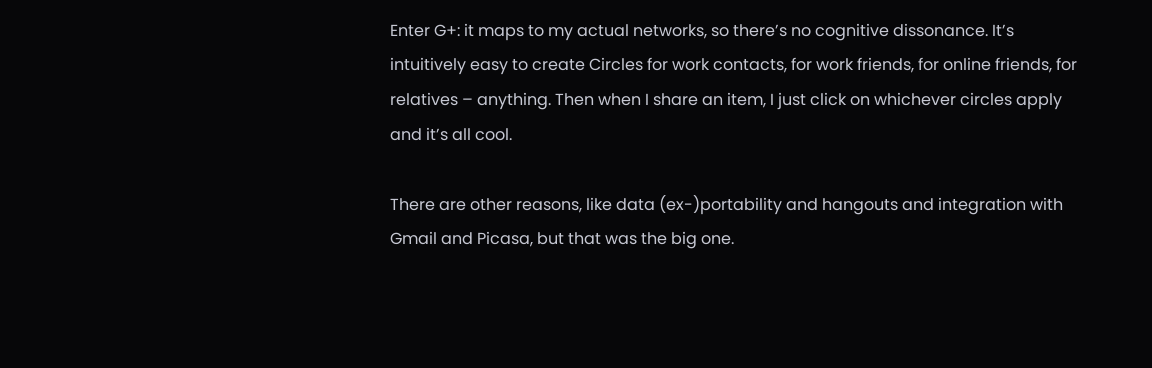Enter G+: it maps to my actual networks, so there’s no cognitive dissonance. It’s intuitively easy to create Circles for work contacts, for work friends, for online friends, for relatives – anything. Then when I share an item, I just click on whichever circles apply and it’s all cool.

There are other reasons, like data (ex-)portability and hangouts and integration with Gmail and Picasa, but that was the big one.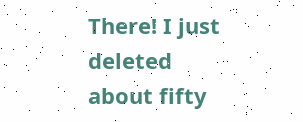There! I just deleted about fifty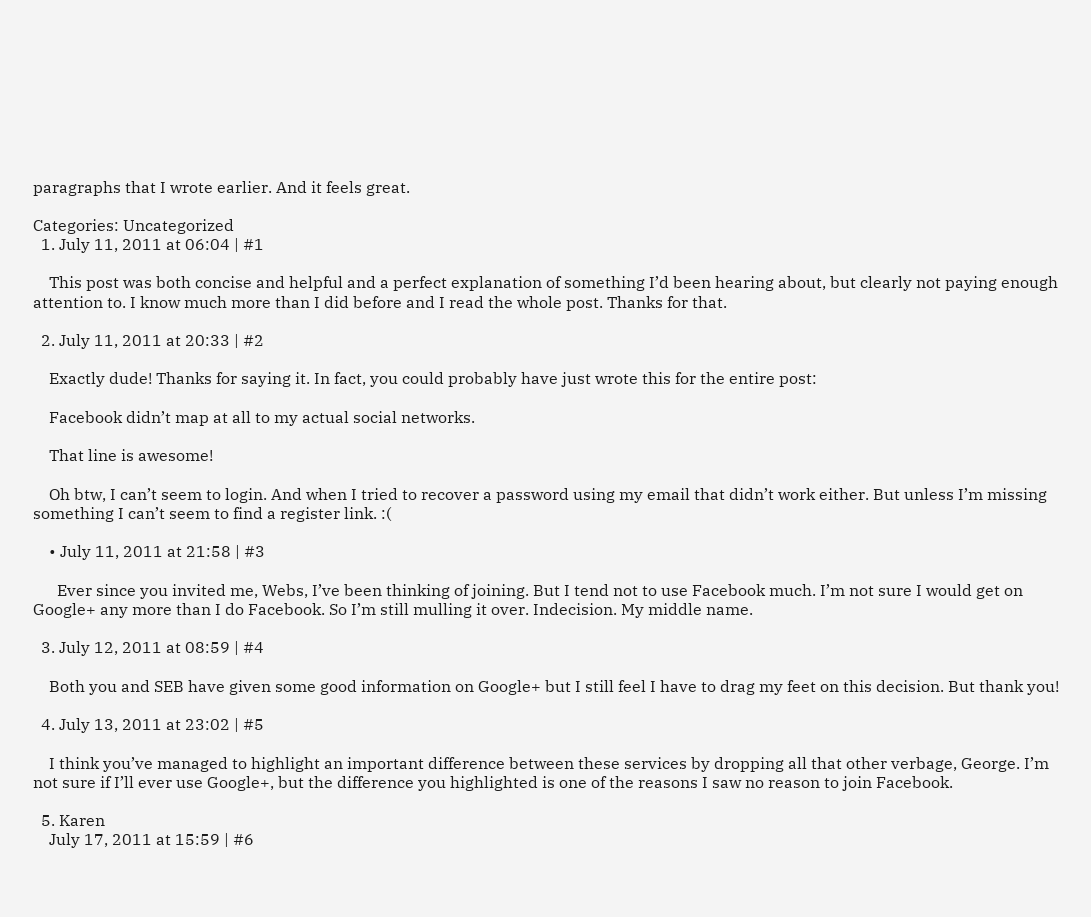paragraphs that I wrote earlier. And it feels great.

Categories: Uncategorized
  1. July 11, 2011 at 06:04 | #1

    This post was both concise and helpful and a perfect explanation of something I’d been hearing about, but clearly not paying enough attention to. I know much more than I did before and I read the whole post. Thanks for that.

  2. July 11, 2011 at 20:33 | #2

    Exactly dude! Thanks for saying it. In fact, you could probably have just wrote this for the entire post:

    Facebook didn’t map at all to my actual social networks.

    That line is awesome!

    Oh btw, I can’t seem to login. And when I tried to recover a password using my email that didn’t work either. But unless I’m missing something I can’t seem to find a register link. :(

    • July 11, 2011 at 21:58 | #3

      Ever since you invited me, Webs, I’ve been thinking of joining. But I tend not to use Facebook much. I’m not sure I would get on Google+ any more than I do Facebook. So I’m still mulling it over. Indecision. My middle name.

  3. July 12, 2011 at 08:59 | #4

    Both you and SEB have given some good information on Google+ but I still feel I have to drag my feet on this decision. But thank you!

  4. July 13, 2011 at 23:02 | #5

    I think you’ve managed to highlight an important difference between these services by dropping all that other verbage, George. I’m not sure if I’ll ever use Google+, but the difference you highlighted is one of the reasons I saw no reason to join Facebook.

  5. Karen
    July 17, 2011 at 15:59 | #6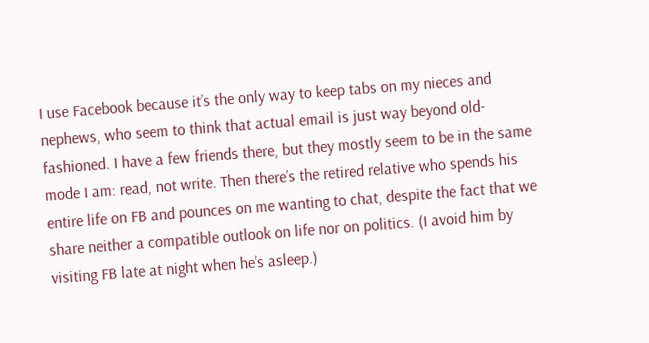I use Facebook because it’s the only way to keep tabs on my nieces and nephews, who seem to think that actual email is just way beyond old-fashioned. I have a few friends there, but they mostly seem to be in the same mode I am: read, not write. Then there’s the retired relative who spends his entire life on FB and pounces on me wanting to chat, despite the fact that we share neither a compatible outlook on life nor on politics. (I avoid him by visiting FB late at night when he’s asleep.)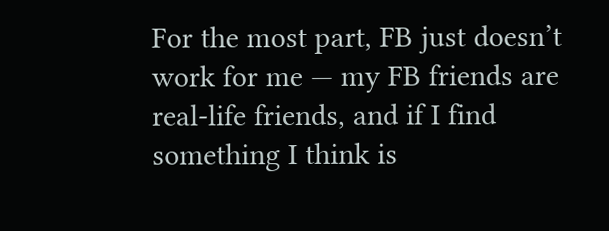For the most part, FB just doesn’t work for me — my FB friends are real-life friends, and if I find something I think is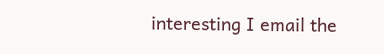interesting I email the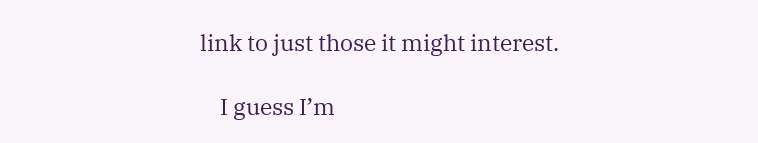link to just those it might interest.

    I guess I’m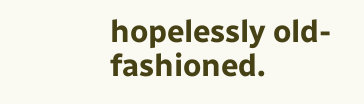hopelessly old-fashioned.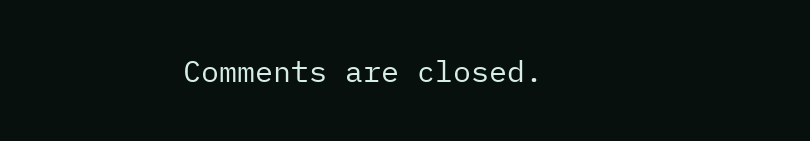Comments are closed.